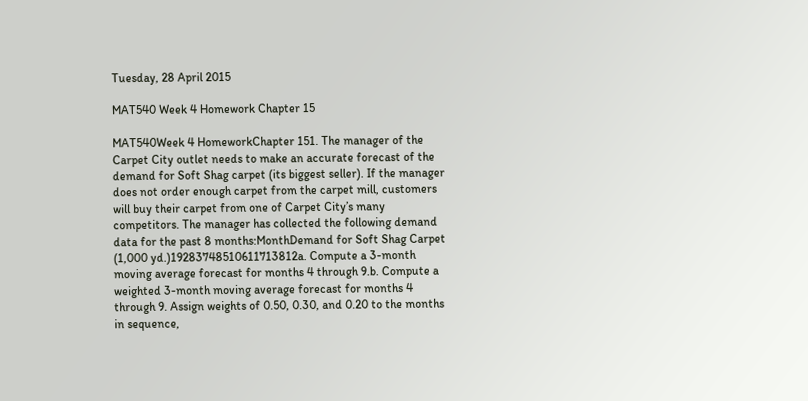Tuesday, 28 April 2015

MAT540 Week 4 Homework Chapter 15

MAT540Week 4 HomeworkChapter 151. The manager of the Carpet City outlet needs to make an accurate forecast of the demand for Soft Shag carpet (its biggest seller). If the manager does not order enough carpet from the carpet mill, customers will buy their carpet from one of Carpet City’s many competitors. The manager has collected the following demand data for the past 8 months:MonthDemand for Soft Shag Carpet (1,000 yd.)19283748510611713812a. Compute a 3-month moving average forecast for months 4 through 9.b. Compute a weighted 3-month moving average forecast for months 4 through 9. Assign weights of 0.50, 0.30, and 0.20 to the months in sequence,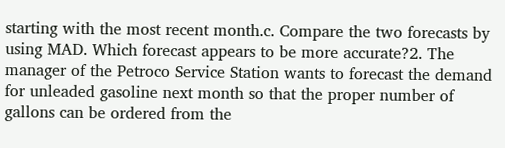starting with the most recent month.c. Compare the two forecasts by using MAD. Which forecast appears to be more accurate?2. The manager of the Petroco Service Station wants to forecast the demand for unleaded gasoline next month so that the proper number of gallons can be ordered from the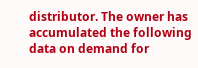distributor. The owner has accumulated the following data on demand for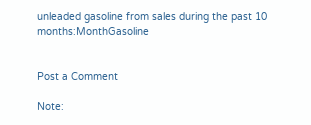unleaded gasoline from sales during the past 10 months:MonthGasoline


Post a Comment

Note: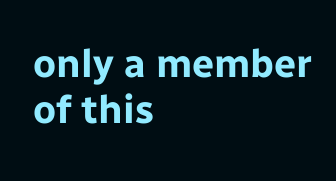only a member of this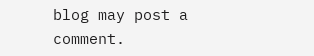blog may post a comment.